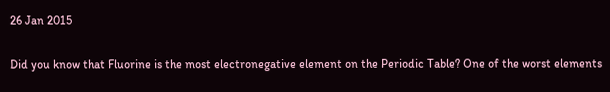26 Jan 2015

Did you know that Fluorine is the most electronegative element on the Periodic Table? One of the worst elements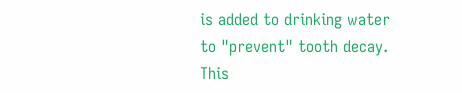is added to drinking water to "prevent" tooth decay. This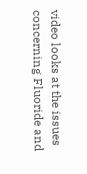video looks at the issues concerning Fluoride and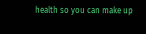health so you can make up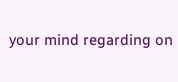your mind regarding on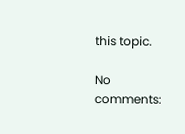this topic.

No comments: